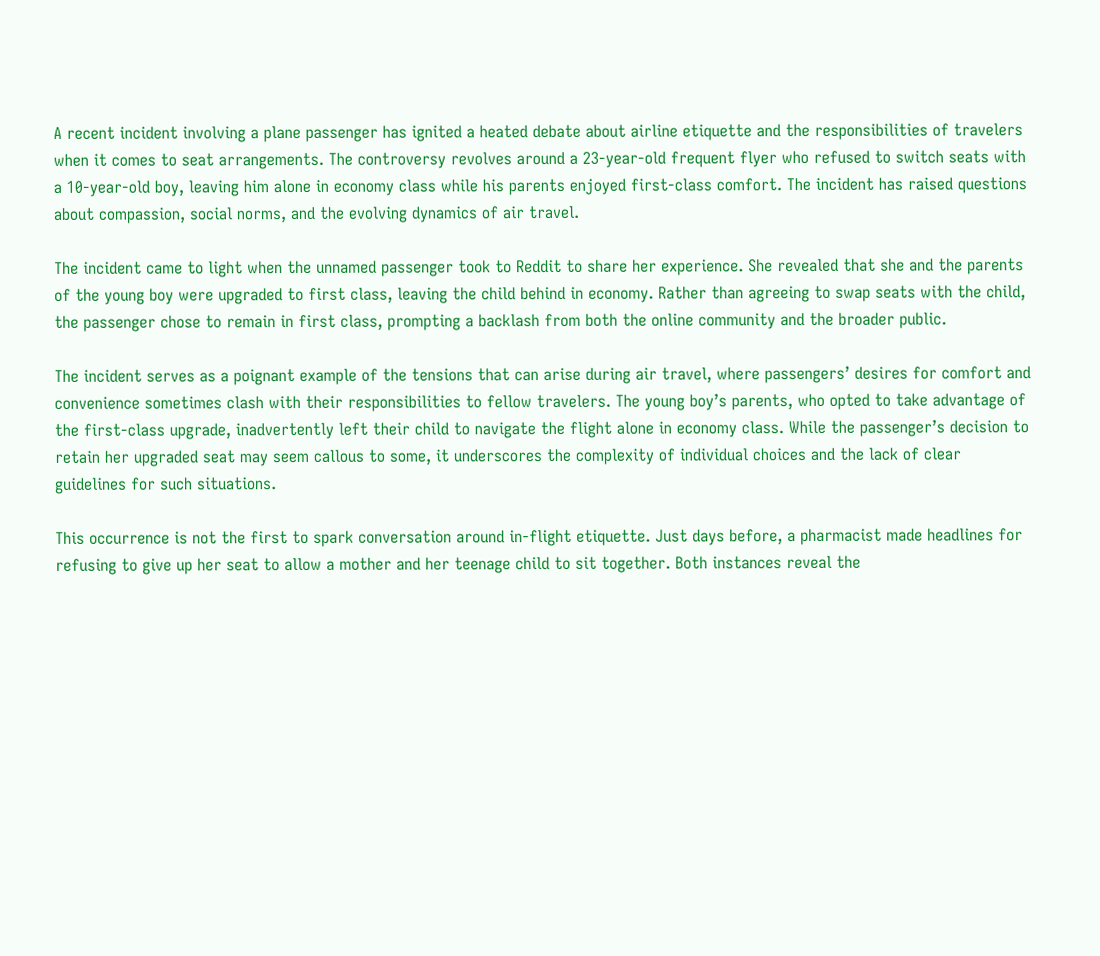A recent incident involving a plane passenger has ignited a heated debate about airline etiquette and the responsibilities of travelers when it comes to seat arrangements. The controversy revolves around a 23-year-old frequent flyer who refused to switch seats with a 10-year-old boy, leaving him alone in economy class while his parents enjoyed first-class comfort. The incident has raised questions about compassion, social norms, and the evolving dynamics of air travel.

The incident came to light when the unnamed passenger took to Reddit to share her experience. She revealed that she and the parents of the young boy were upgraded to first class, leaving the child behind in economy. Rather than agreeing to swap seats with the child, the passenger chose to remain in first class, prompting a backlash from both the online community and the broader public.

The incident serves as a poignant example of the tensions that can arise during air travel, where passengers’ desires for comfort and convenience sometimes clash with their responsibilities to fellow travelers. The young boy’s parents, who opted to take advantage of the first-class upgrade, inadvertently left their child to navigate the flight alone in economy class. While the passenger’s decision to retain her upgraded seat may seem callous to some, it underscores the complexity of individual choices and the lack of clear guidelines for such situations.

This occurrence is not the first to spark conversation around in-flight etiquette. Just days before, a pharmacist made headlines for refusing to give up her seat to allow a mother and her teenage child to sit together. Both instances reveal the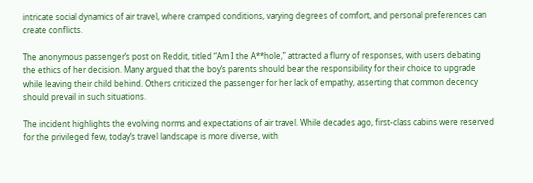intricate social dynamics of air travel, where cramped conditions, varying degrees of comfort, and personal preferences can create conflicts.

The anonymous passenger’s post on Reddit, titled “Am I the A**hole,” attracted a flurry of responses, with users debating the ethics of her decision. Many argued that the boy’s parents should bear the responsibility for their choice to upgrade while leaving their child behind. Others criticized the passenger for her lack of empathy, asserting that common decency should prevail in such situations.

The incident highlights the evolving norms and expectations of air travel. While decades ago, first-class cabins were reserved for the privileged few, today’s travel landscape is more diverse, with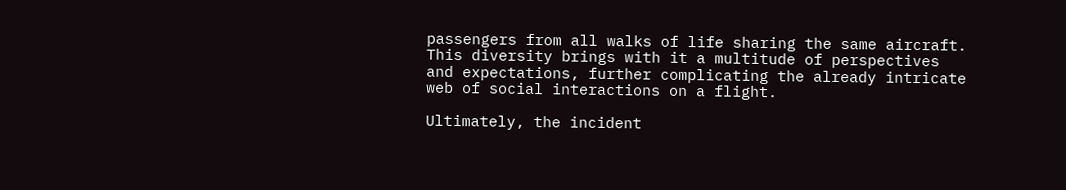passengers from all walks of life sharing the same aircraft. This diversity brings with it a multitude of perspectives and expectations, further complicating the already intricate web of social interactions on a flight.

Ultimately, the incident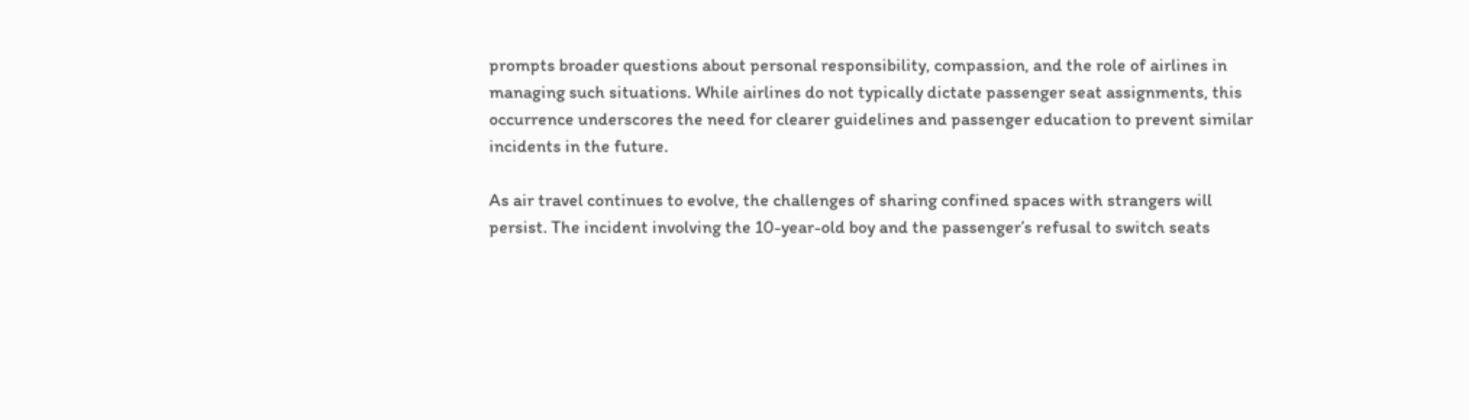prompts broader questions about personal responsibility, compassion, and the role of airlines in managing such situations. While airlines do not typically dictate passenger seat assignments, this occurrence underscores the need for clearer guidelines and passenger education to prevent similar incidents in the future.

As air travel continues to evolve, the challenges of sharing confined spaces with strangers will persist. The incident involving the 10-year-old boy and the passenger’s refusal to switch seats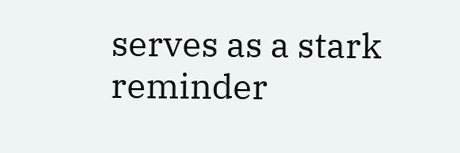serves as a stark reminder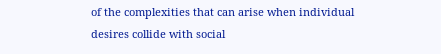of the complexities that can arise when individual desires collide with social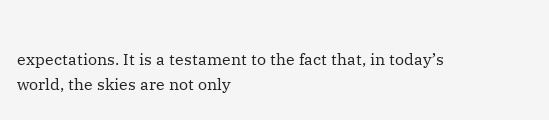expectations. It is a testament to the fact that, in today’s world, the skies are not only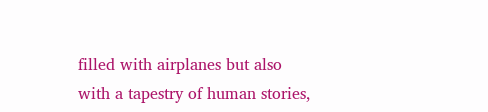filled with airplanes but also with a tapestry of human stories,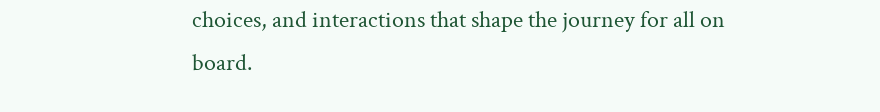choices, and interactions that shape the journey for all on board.